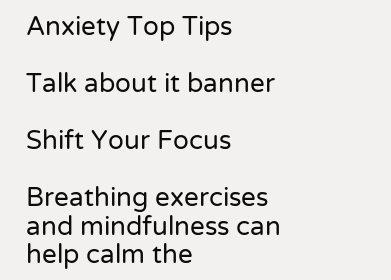Anxiety Top Tips

Talk about it banner

Shift Your Focus

Breathing exercises and mindfulness can help calm the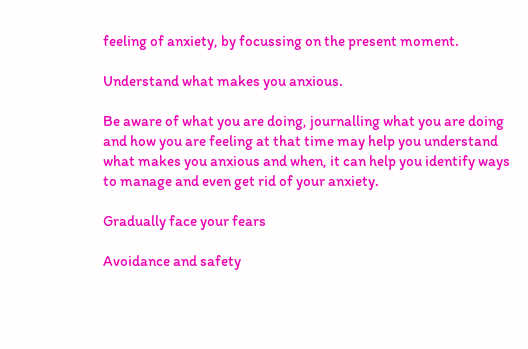feeling of anxiety, by focussing on the present moment.

Understand what makes you anxious.

Be aware of what you are doing, journalling what you are doing and how you are feeling at that time may help you understand what makes you anxious and when, it can help you identify ways to manage and even get rid of your anxiety.

Gradually face your fears

Avoidance and safety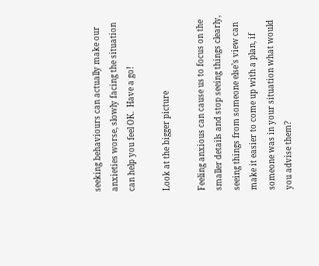seeking behaviours can actually make our anxieties worse, slowly facing the situation can help you feel OK.  Have a go!

Look at the bigger picture

Feeling anxious can cause us to focus on the smaller details and stop seeing things clearly, seeing things from someone else’s view can make it easier to come up with a plan, if someone was in your situation what would you advise them?